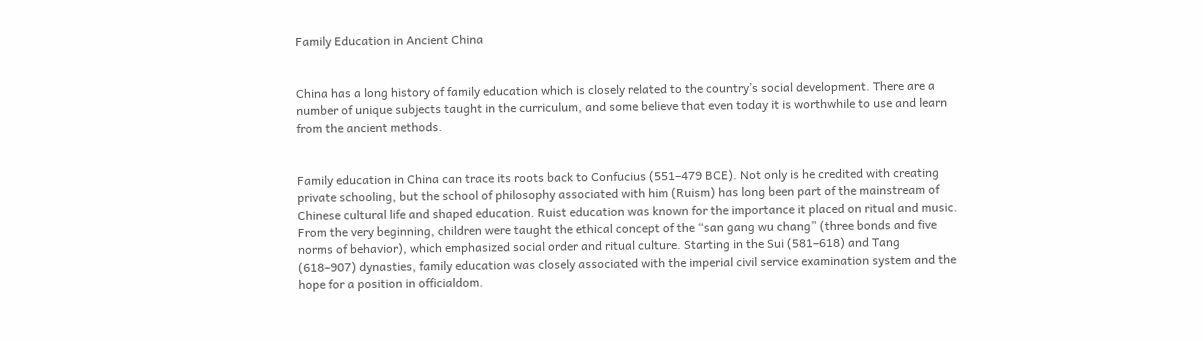Family Education in Ancient China


China has a long history of family education which is closely related to the country’s social development. There are a number of unique subjects taught in the curriculum, and some believe that even today it is worthwhile to use and learn from the ancient methods.


Family education in China can trace its roots back to Confucius (551–479 BCE). Not only is he credited with creating private schooling, but the school of philosophy associated with him (Ruism) has long been part of the mainstream of Chinese cultural life and shaped education. Ruist education was known for the importance it placed on ritual and music. From the very beginning, children were taught the ethical concept of the “san gang wu chang” (three bonds and five norms of behavior), which emphasized social order and ritual culture. Starting in the Sui (581–618) and Tang (618–907) dynasties, family education was closely associated with the imperial civil service examination system and the hope for a position in officialdom.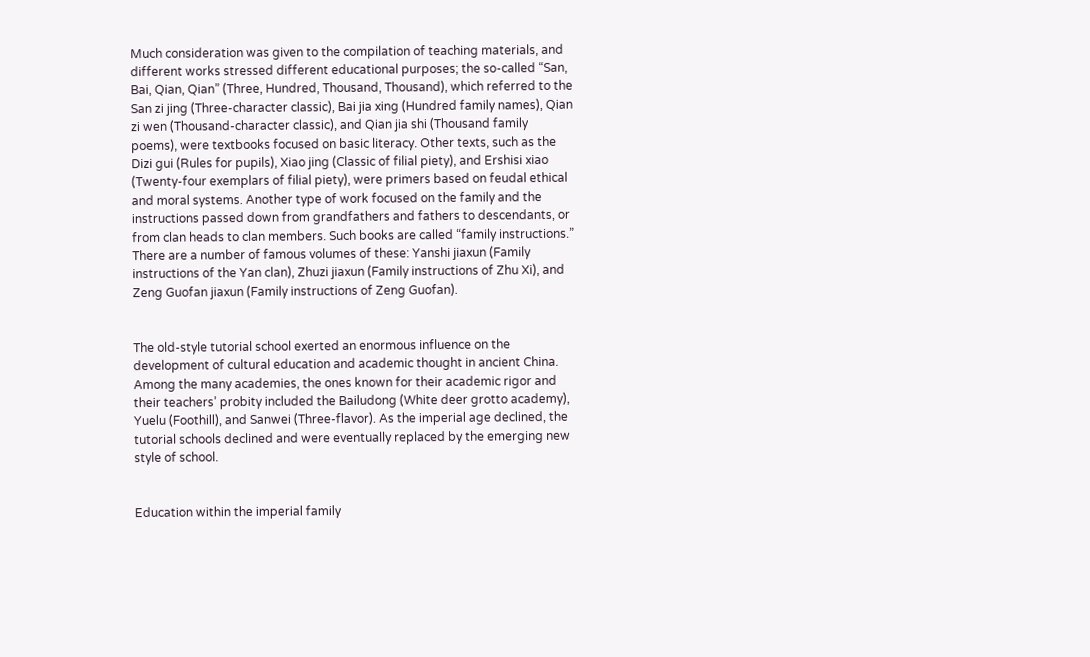Much consideration was given to the compilation of teaching materials, and different works stressed different educational purposes; the so-called “San, Bai, Qian, Qian” (Three, Hundred, Thousand, Thousand), which referred to the San zi jing (Three-character classic), Bai jia xing (Hundred family names), Qian zi wen (Thousand-character classic), and Qian jia shi (Thousand family poems), were textbooks focused on basic literacy. Other texts, such as the Dizi gui (Rules for pupils), Xiao jing (Classic of filial piety), and Ershisi xiao (Twenty-four exemplars of filial piety), were primers based on feudal ethical and moral systems. Another type of work focused on the family and the instructions passed down from grandfathers and fathers to descendants, or from clan heads to clan members. Such books are called “family instructions.” There are a number of famous volumes of these: Yanshi jiaxun (Family instructions of the Yan clan), Zhuzi jiaxun (Family instructions of Zhu Xi), and Zeng Guofan jiaxun (Family instructions of Zeng Guofan).


The old-style tutorial school exerted an enormous influence on the development of cultural education and academic thought in ancient China. Among the many academies, the ones known for their academic rigor and their teachers’ probity included the Bailudong (White deer grotto academy), Yuelu (Foothill), and Sanwei (Three-flavor). As the imperial age declined, the tutorial schools declined and were eventually replaced by the emerging new style of school.


Education within the imperial family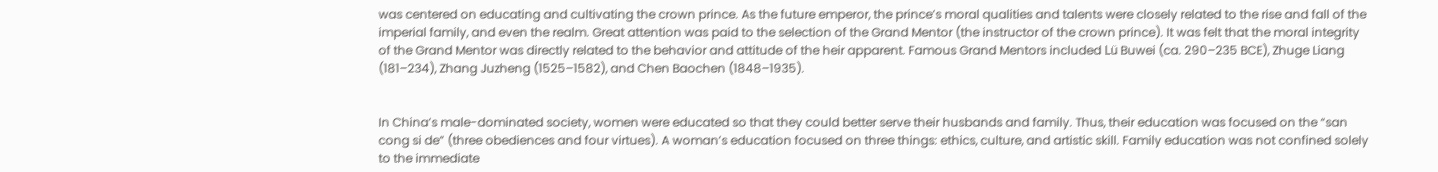was centered on educating and cultivating the crown prince. As the future emperor, the prince’s moral qualities and talents were closely related to the rise and fall of the imperial family, and even the realm. Great attention was paid to the selection of the Grand Mentor (the instructor of the crown prince). It was felt that the moral integrity of the Grand Mentor was directly related to the behavior and attitude of the heir apparent. Famous Grand Mentors included Lü Buwei (ca. 290–235 BCE), Zhuge Liang (181–234), Zhang Juzheng (1525–1582), and Chen Baochen (1848–1935).


In China’s male-dominated society, women were educated so that they could better serve their husbands and family. Thus, their education was focused on the “san cong si de” (three obediences and four virtues). A woman’s education focused on three things: ethics, culture, and artistic skill. Family education was not confined solely to the immediate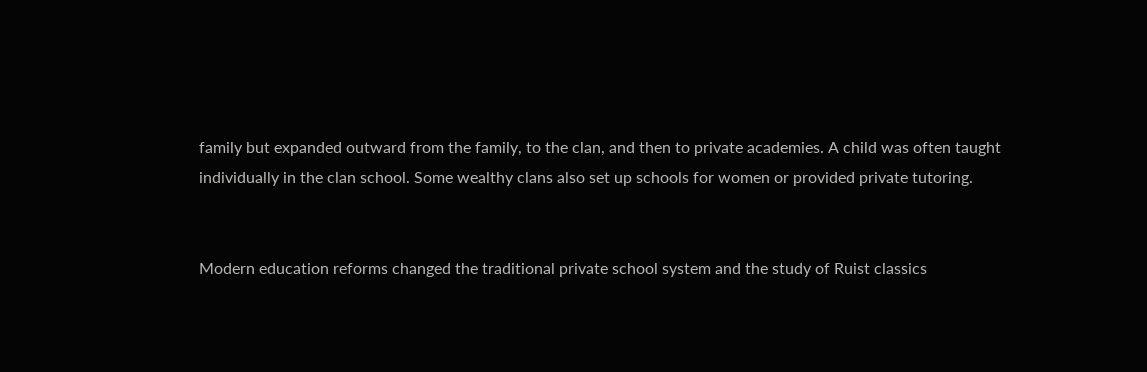family but expanded outward from the family, to the clan, and then to private academies. A child was often taught individually in the clan school. Some wealthy clans also set up schools for women or provided private tutoring.


Modern education reforms changed the traditional private school system and the study of Ruist classics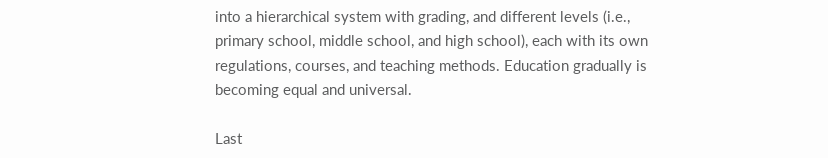into a hierarchical system with grading, and different levels (i.e., primary school, middle school, and high school), each with its own regulations, courses, and teaching methods. Education gradually is becoming equal and universal.

Last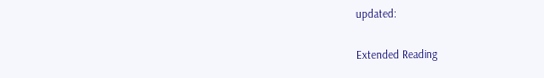updated:

Extended Reading